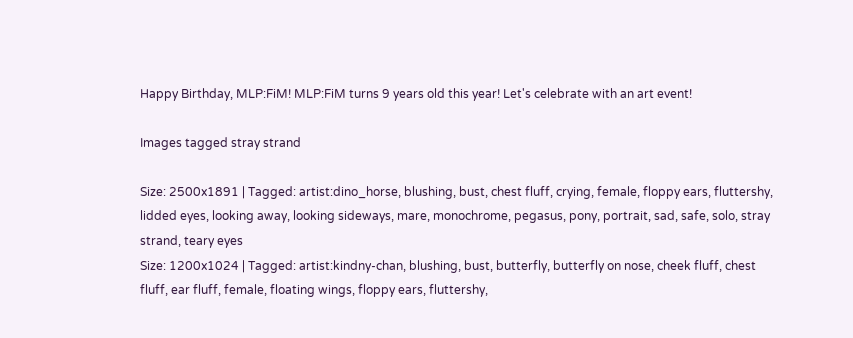Happy Birthday, MLP:FiM! MLP:FiM turns 9 years old this year! Let's celebrate with an art event!

Images tagged stray strand

Size: 2500x1891 | Tagged: artist:dino_horse, blushing, bust, chest fluff, crying, female, floppy ears, fluttershy, lidded eyes, looking away, looking sideways, mare, monochrome, pegasus, pony, portrait, sad, safe, solo, stray strand, teary eyes
Size: 1200x1024 | Tagged: artist:kindny-chan, blushing, bust, butterfly, butterfly on nose, cheek fluff, chest fluff, ear fluff, female, floating wings, floppy ears, fluttershy,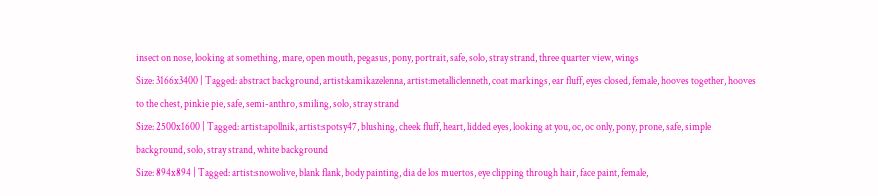insect on nose, looking at something, mare, open mouth, pegasus, pony, portrait, safe, solo, stray strand, three quarter view, wings
Size: 3166x3400 | Tagged: abstract background, artist:kamikazelenna, artist:metalliclenneth, coat markings, ear fluff, eyes closed, female, hooves together, hooves to the chest, pinkie pie, safe, semi-anthro, smiling, solo, stray strand
Size: 2500x1600 | Tagged: artist:apollnik, artist:spotsy47, blushing, cheek fluff, heart, lidded eyes, looking at you, oc, oc only, pony, prone, safe, simple background, solo, stray strand, white background
Size: 894x894 | Tagged: artist:snowolive, blank flank, body painting, dia de los muertos, eye clipping through hair, face paint, female,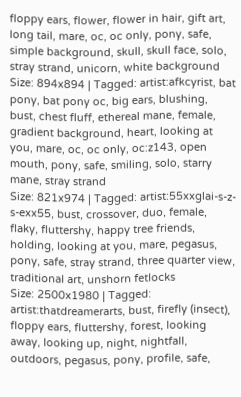floppy ears, flower, flower in hair, gift art, long tail, mare, oc, oc only, pony, safe, simple background, skull, skull face, solo, stray strand, unicorn, white background
Size: 894x894 | Tagged: artist:afkcyrist, bat pony, bat pony oc, big ears, blushing, bust, chest fluff, ethereal mane, female, gradient background, heart, looking at you, mare, oc, oc only, oc:z143, open mouth, pony, safe, smiling, solo, starry mane, stray strand
Size: 821x974 | Tagged: artist:55xxglai-s-z-s-exx55, bust, crossover, duo, female, flaky, fluttershy, happy tree friends, holding, looking at you, mare, pegasus, pony, safe, stray strand, three quarter view, traditional art, unshorn fetlocks
Size: 2500x1980 | Tagged: artist:thatdreamerarts, bust, firefly (insect), floppy ears, fluttershy, forest, looking away, looking up, night, nightfall, outdoors, pegasus, pony, profile, safe,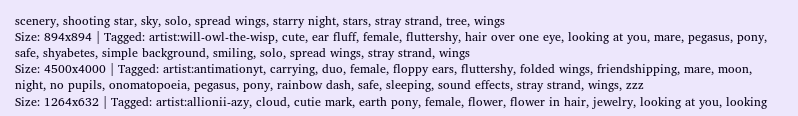scenery, shooting star, sky, solo, spread wings, starry night, stars, stray strand, tree, wings
Size: 894x894 | Tagged: artist:will-owl-the-wisp, cute, ear fluff, female, fluttershy, hair over one eye, looking at you, mare, pegasus, pony, safe, shyabetes, simple background, smiling, solo, spread wings, stray strand, wings
Size: 4500x4000 | Tagged: artist:antimationyt, carrying, duo, female, floppy ears, fluttershy, folded wings, friendshipping, mare, moon, night, no pupils, onomatopoeia, pegasus, pony, rainbow dash, safe, sleeping, sound effects, stray strand, wings, zzz
Size: 1264x632 | Tagged: artist:allionii-azy, cloud, cutie mark, earth pony, female, flower, flower in hair, jewelry, looking at you, looking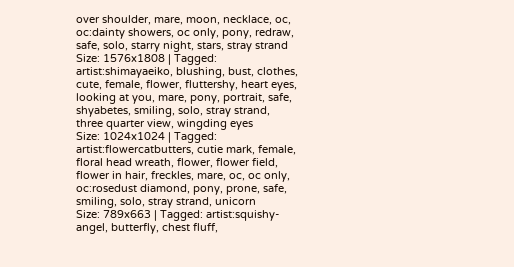over shoulder, mare, moon, necklace, oc, oc:dainty showers, oc only, pony, redraw, safe, solo, starry night, stars, stray strand
Size: 1576x1808 | Tagged: artist:shimayaeiko, blushing, bust, clothes, cute, female, flower, fluttershy, heart eyes, looking at you, mare, pony, portrait, safe, shyabetes, smiling, solo, stray strand, three quarter view, wingding eyes
Size: 1024x1024 | Tagged: artist:flowercatbutters, cutie mark, female, floral head wreath, flower, flower field, flower in hair, freckles, mare, oc, oc only, oc:rosedust diamond, pony, prone, safe, smiling, solo, stray strand, unicorn
Size: 789x663 | Tagged: artist:squishy-angel, butterfly, chest fluff,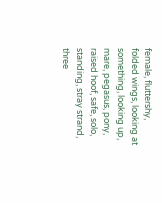female, fluttershy, folded wings, looking at something, looking up, mare, pegasus, pony, raised hoof, safe, solo, standing, stray strand, three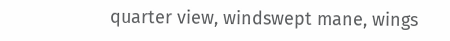quarter view, windswept mane, wings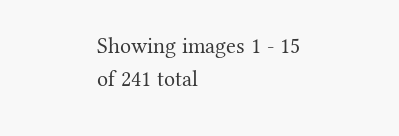Showing images 1 - 15 of 241 total